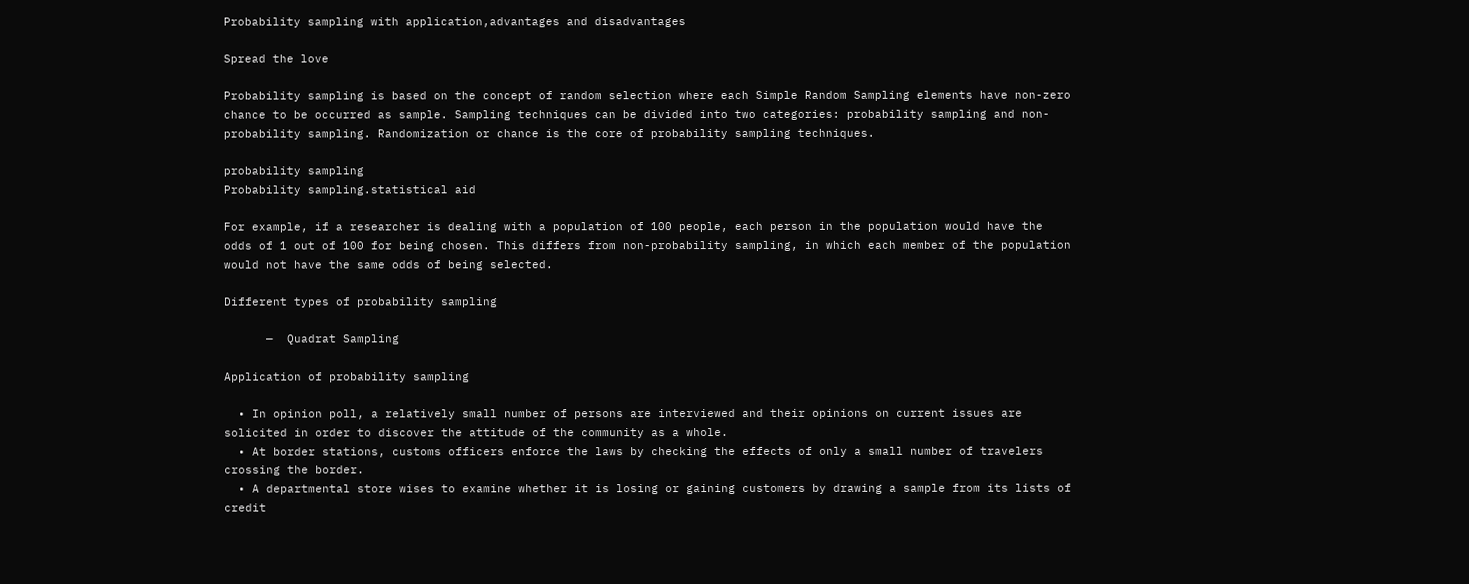Probability sampling with application,advantages and disadvantages

Spread the love

Probability sampling is based on the concept of random selection where each Simple Random Sampling elements have non-zero chance to be occurred as sample. Sampling techniques can be divided into two categories: probability sampling and non-probability sampling. Randomization or chance is the core of probability sampling techniques.

probability sampling
Probability sampling.statistical aid

For example, if a researcher is dealing with a population of 100 people, each person in the population would have the odds of 1 out of 100 for being chosen. This differs from non-probability sampling, in which each member of the population would not have the same odds of being selected.

Different types of probability sampling

      —  Quadrat Sampling

Application of probability sampling

  • In opinion poll, a relatively small number of persons are interviewed and their opinions on current issues are solicited in order to discover the attitude of the community as a whole.
  • At border stations, customs officers enforce the laws by checking the effects of only a small number of travelers crossing the border.
  • A departmental store wises to examine whether it is losing or gaining customers by drawing a sample from its lists of credit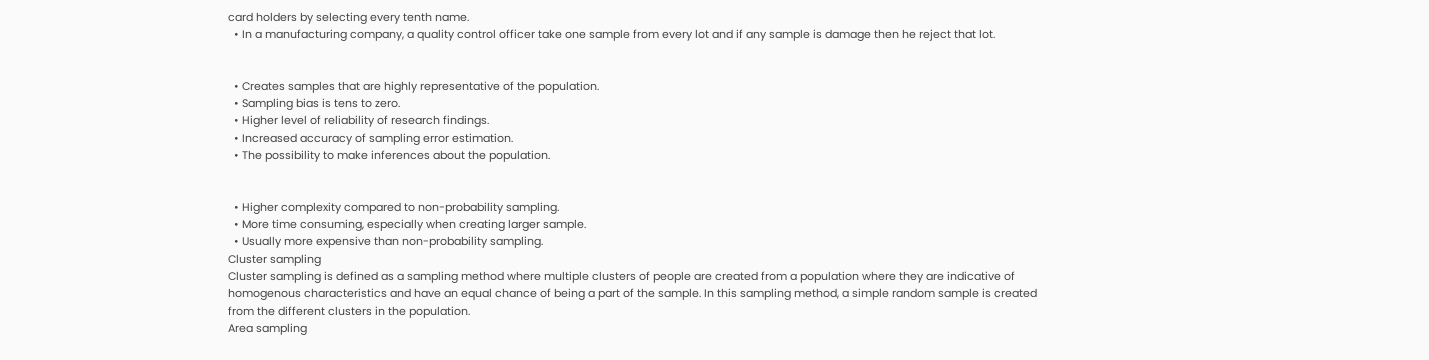card holders by selecting every tenth name.
  • In a manufacturing company, a quality control officer take one sample from every lot and if any sample is damage then he reject that lot.


  • Creates samples that are highly representative of the population.
  • Sampling bias is tens to zero.
  • Higher level of reliability of research findings.
  • Increased accuracy of sampling error estimation.
  • The possibility to make inferences about the population.


  • Higher complexity compared to non-probability sampling.
  • More time consuming, especially when creating larger sample.
  • Usually more expensive than non-probability sampling.
Cluster sampling
Cluster sampling is defined as a sampling method where multiple clusters of people are created from a population where they are indicative of homogenous characteristics and have an equal chance of being a part of the sample. In this sampling method, a simple random sample is created from the different clusters in the population.
Area sampling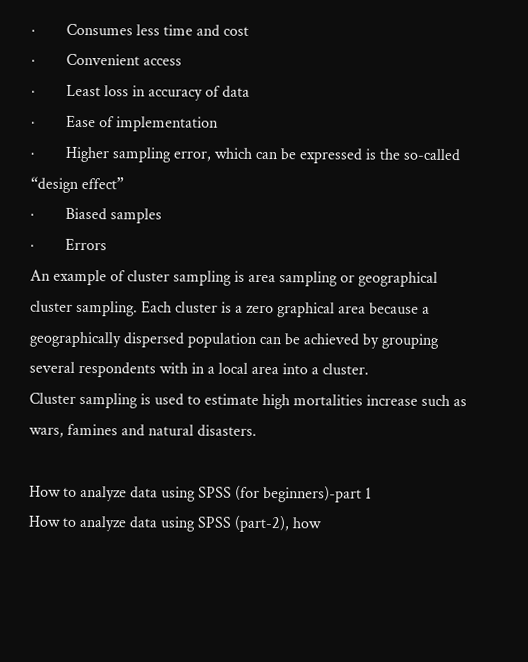·        Consumes less time and cost
·        Convenient access
·        Least loss in accuracy of data
·        Ease of implementation
·        Higher sampling error, which can be expressed is the so-called “design effect”
·        Biased samples
·        Errors
An example of cluster sampling is area sampling or geographical cluster sampling. Each cluster is a zero graphical area because a geographically dispersed population can be achieved by grouping several respondents with in a local area into a cluster.
Cluster sampling is used to estimate high mortalities increase such as wars, famines and natural disasters.

How to analyze data using SPSS (for beginners)-part 1
How to analyze data using SPSS (part-2), how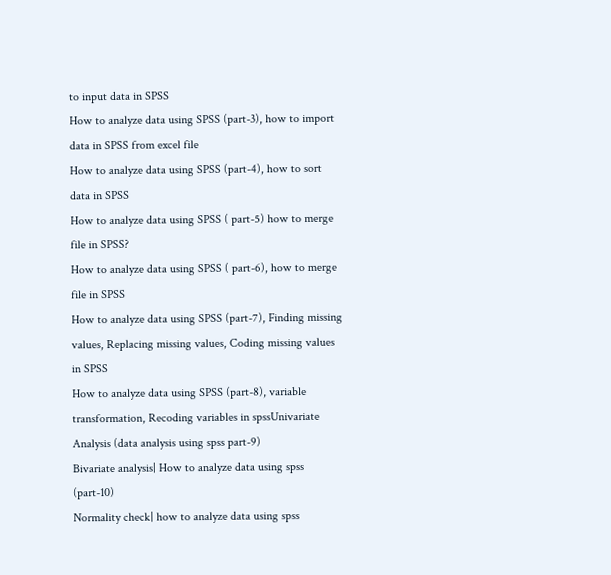to input data in SPSS
How to analyze data using SPSS (part-3), how to import data in SPSS from excel file
How to analyze data using SPSS (part-4), how to sort data in SPSS
How to analyze data using SPSS ( part-5) how to merge file in SPSS?
How to analyze data using SPSS ( part-6), how to merge file in SPSS
How to analyze data using SPSS (part-7), Finding missing values, Replacing missing values, Coding missing values in SPSS
How to analyze data using SPSS (part-8), variable transformation, Recoding variables in spssUnivariate Analysis (data analysis using spss part-9)
Bivariate analysis| How to analyze data using spss (part-10)
Normality check| how to analyze data using spss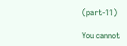(part-11)

You cannot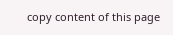copy content of this page